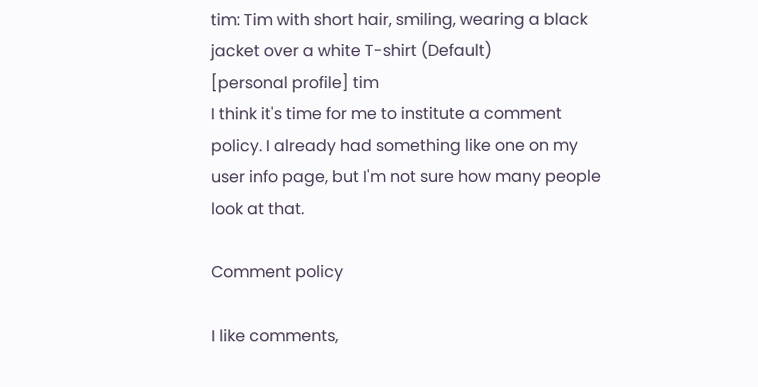tim: Tim with short hair, smiling, wearing a black jacket over a white T-shirt (Default)
[personal profile] tim
I think it's time for me to institute a comment policy. I already had something like one on my user info page, but I'm not sure how many people look at that.

Comment policy

I like comments,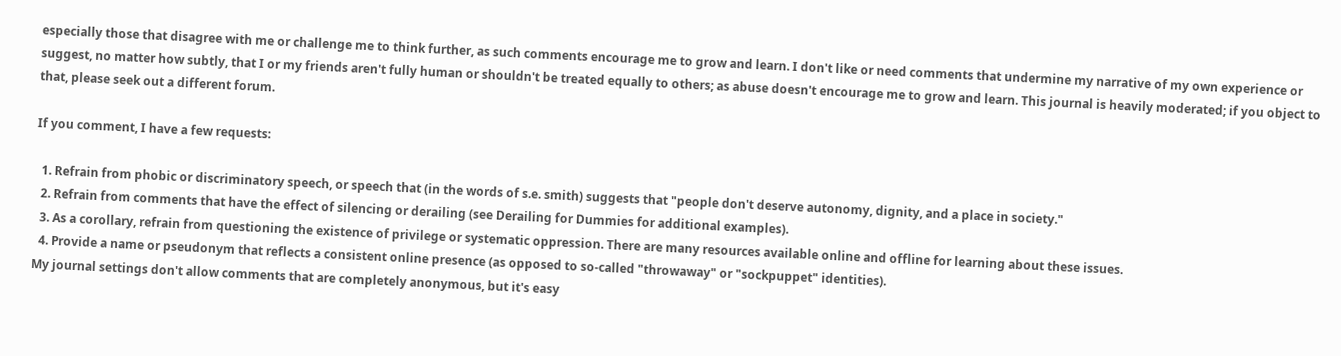especially those that disagree with me or challenge me to think further, as such comments encourage me to grow and learn. I don't like or need comments that undermine my narrative of my own experience or suggest, no matter how subtly, that I or my friends aren't fully human or shouldn't be treated equally to others; as abuse doesn't encourage me to grow and learn. This journal is heavily moderated; if you object to that, please seek out a different forum.

If you comment, I have a few requests:

  1. Refrain from phobic or discriminatory speech, or speech that (in the words of s.e. smith) suggests that "people don't deserve autonomy, dignity, and a place in society."
  2. Refrain from comments that have the effect of silencing or derailing (see Derailing for Dummies for additional examples).
  3. As a corollary, refrain from questioning the existence of privilege or systematic oppression. There are many resources available online and offline for learning about these issues.
  4. Provide a name or pseudonym that reflects a consistent online presence (as opposed to so-called "throwaway" or "sockpuppet" identities).
My journal settings don't allow comments that are completely anonymous, but it's easy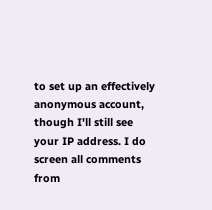to set up an effectively anonymous account, though I'll still see your IP address. I do screen all comments from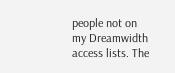people not on my Dreamwidth access lists. The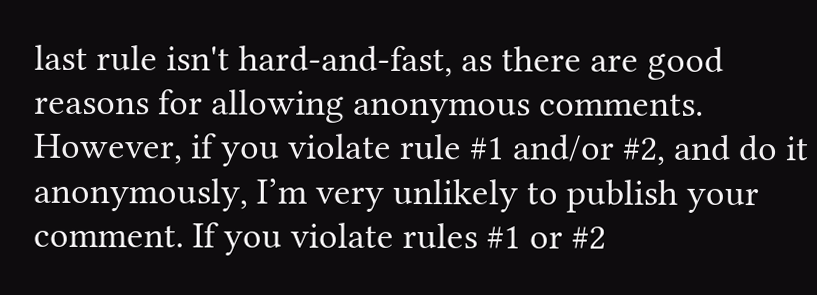last rule isn't hard-and-fast, as there are good reasons for allowing anonymous comments. However, if you violate rule #1 and/or #2, and do it anonymously, I’m very unlikely to publish your comment. If you violate rules #1 or #2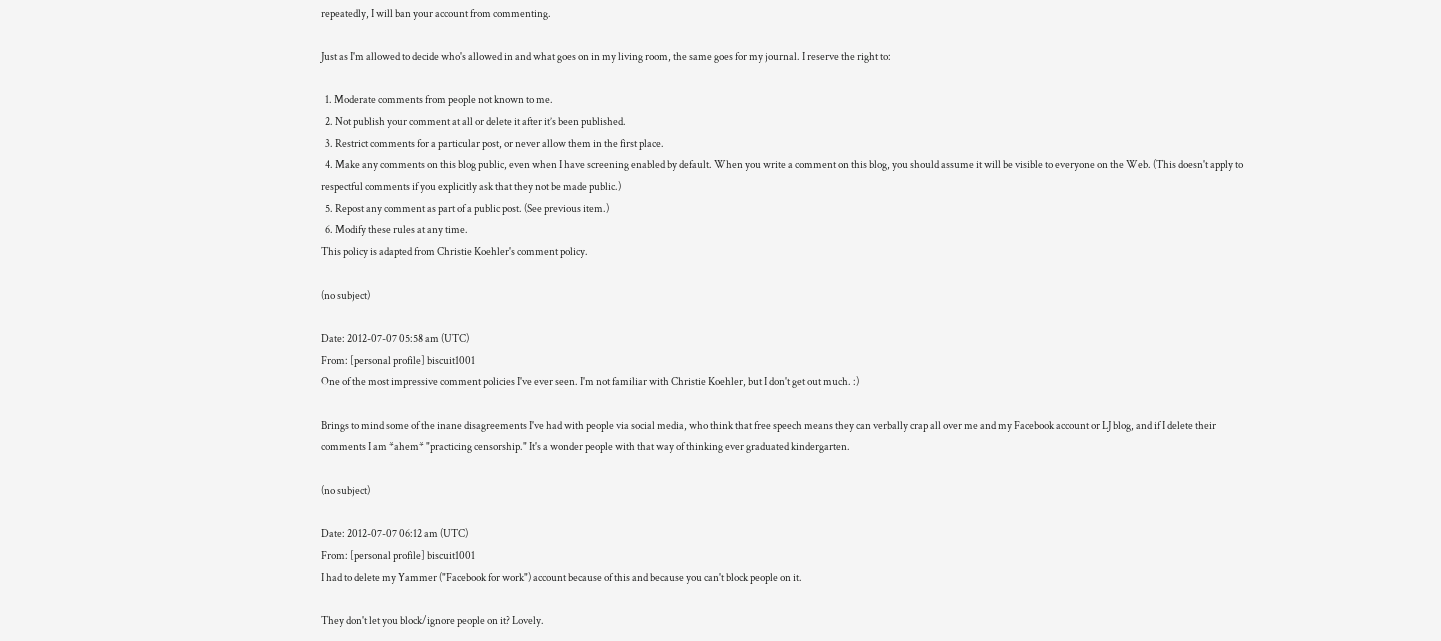repeatedly, I will ban your account from commenting.

Just as I'm allowed to decide who's allowed in and what goes on in my living room, the same goes for my journal. I reserve the right to:

  1. Moderate comments from people not known to me.
  2. Not publish your comment at all or delete it after it’s been published.
  3. Restrict comments for a particular post, or never allow them in the first place.
  4. Make any comments on this blog public, even when I have screening enabled by default. When you write a comment on this blog, you should assume it will be visible to everyone on the Web. (This doesn't apply to respectful comments if you explicitly ask that they not be made public.)
  5. Repost any comment as part of a public post. (See previous item.)
  6. Modify these rules at any time.
This policy is adapted from Christie Koehler's comment policy.

(no subject)

Date: 2012-07-07 05:58 am (UTC)
From: [personal profile] biscuit1001
One of the most impressive comment policies I've ever seen. I'm not familiar with Christie Koehler, but I don't get out much. :)

Brings to mind some of the inane disagreements I've had with people via social media, who think that free speech means they can verbally crap all over me and my Facebook account or LJ blog, and if I delete their comments I am *ahem* "practicing censorship." It's a wonder people with that way of thinking ever graduated kindergarten.

(no subject)

Date: 2012-07-07 06:12 am (UTC)
From: [personal profile] biscuit1001
I had to delete my Yammer ("Facebook for work") account because of this and because you can't block people on it.

They don't let you block/ignore people on it? Lovely.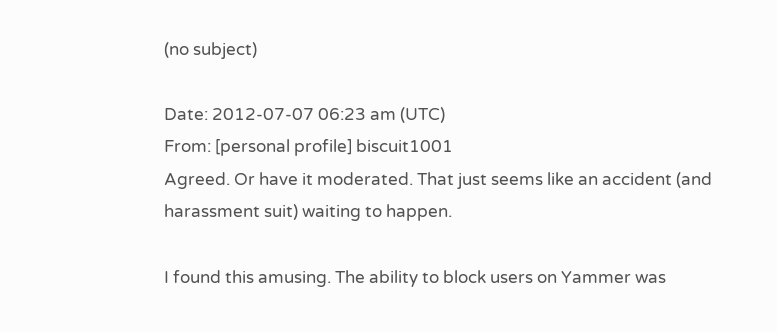(no subject)

Date: 2012-07-07 06:23 am (UTC)
From: [personal profile] biscuit1001
Agreed. Or have it moderated. That just seems like an accident (and harassment suit) waiting to happen.

I found this amusing. The ability to block users on Yammer was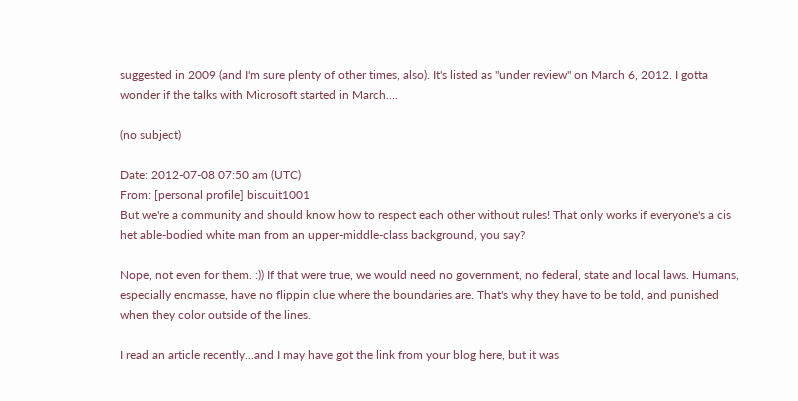suggested in 2009 (and I'm sure plenty of other times, also). It's listed as "under review" on March 6, 2012. I gotta wonder if the talks with Microsoft started in March....

(no subject)

Date: 2012-07-08 07:50 am (UTC)
From: [personal profile] biscuit1001
But we're a community and should know how to respect each other without rules! That only works if everyone's a cis het able-bodied white man from an upper-middle-class background, you say?

Nope, not even for them. :)) If that were true, we would need no government, no federal, state and local laws. Humans, especially encmasse, have no flippin clue where the boundaries are. That's why they have to be told, and punished when they color outside of the lines.

I read an article recently...and I may have got the link from your blog here, but it was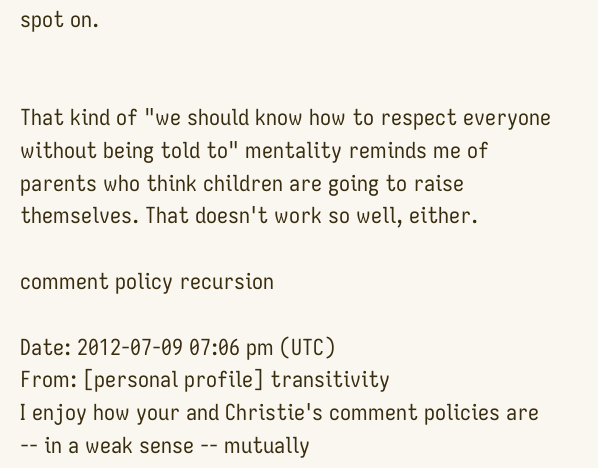spot on.


That kind of "we should know how to respect everyone without being told to" mentality reminds me of parents who think children are going to raise themselves. That doesn't work so well, either.

comment policy recursion

Date: 2012-07-09 07:06 pm (UTC)
From: [personal profile] transitivity
I enjoy how your and Christie's comment policies are -- in a weak sense -- mutually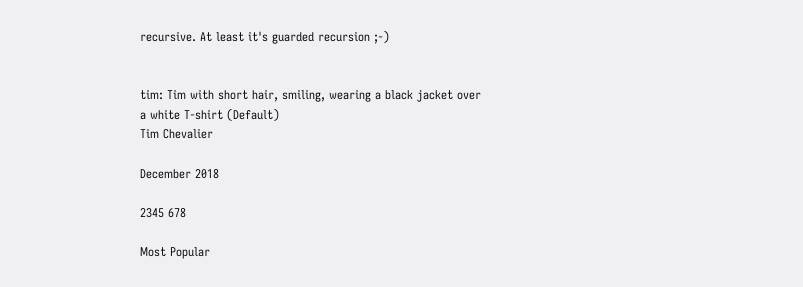recursive. At least it's guarded recursion ;-)


tim: Tim with short hair, smiling, wearing a black jacket over a white T-shirt (Default)
Tim Chevalier

December 2018

2345 678

Most Popular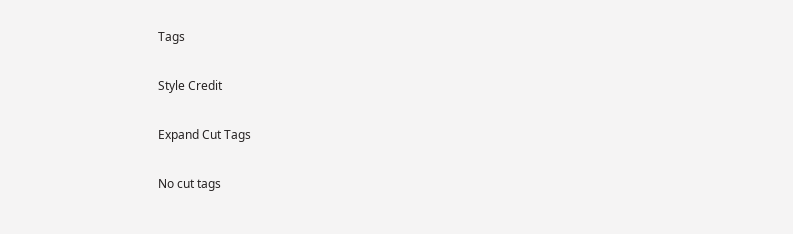Tags

Style Credit

Expand Cut Tags

No cut tags